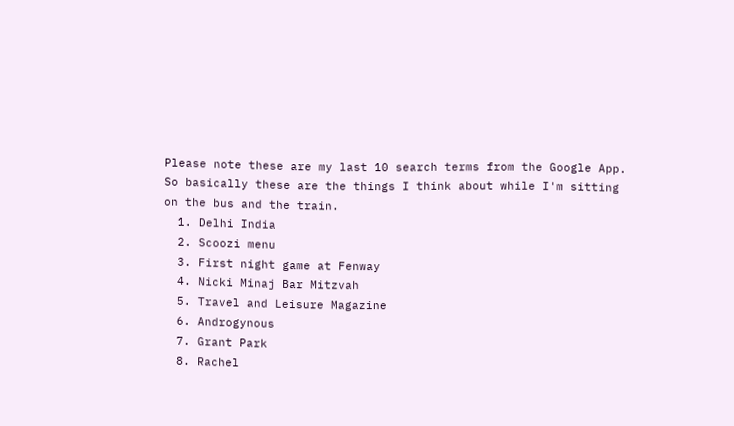Please note these are my last 10 search terms from the Google App. So basically these are the things I think about while I'm sitting on the bus and the train.
  1. Delhi India
  2. Scoozi menu
  3. First night game at Fenway
  4. Nicki Minaj Bar Mitzvah
  5. Travel and Leisure Magazine
  6. Androgynous
  7. Grant Park
  8. Rachel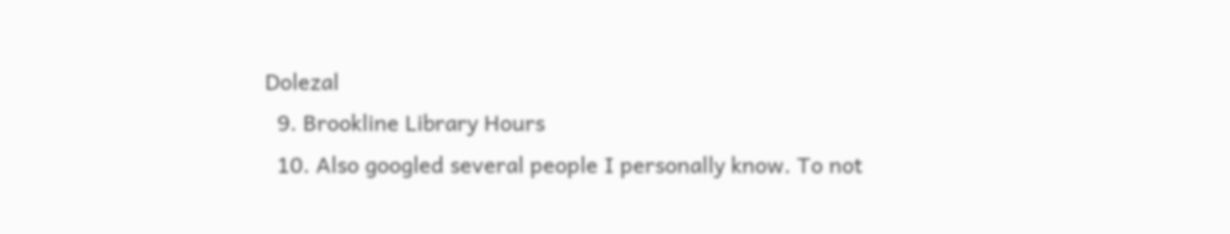Dolezal
  9. Brookline Library Hours
  10. Also googled several people I personally know. To not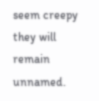seem creepy they will remain unnamed.